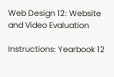Web Design 12: Website and Video Evaluation

Instructions: Yearbook 12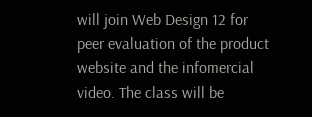will join Web Design 12 for peer evaluation of the product website and the infomercial video. The class will be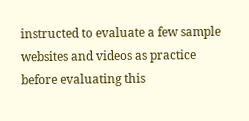instructed to evaluate a few sample websites and videos as practice before evaluating this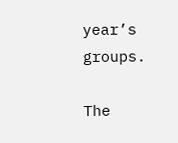year’s groups.

The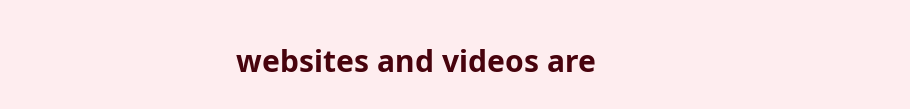websites and videos are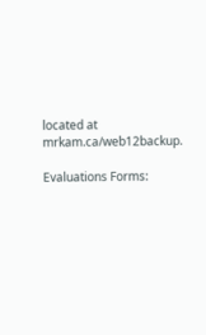located at mrkam.ca/web12backup.

Evaluations Forms: